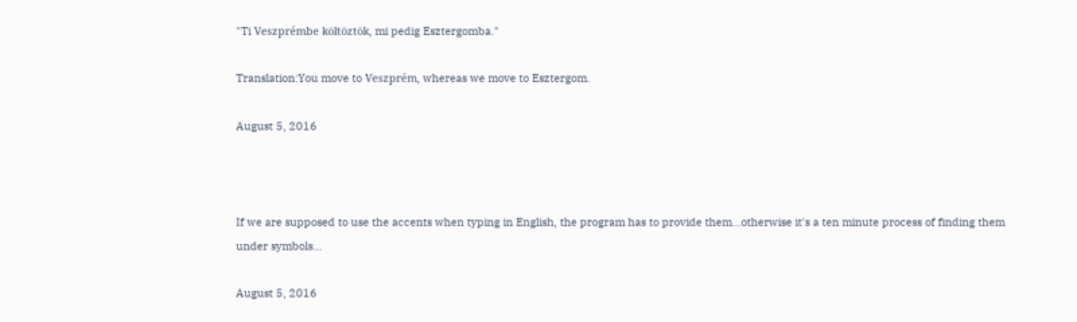"Ti Veszprémbe költöztök, mi pedig Esztergomba."

Translation:You move to Veszprém, whereas we move to Esztergom.

August 5, 2016



If we are supposed to use the accents when typing in English, the program has to provide them...otherwise it's a ten minute process of finding them under symbols...

August 5, 2016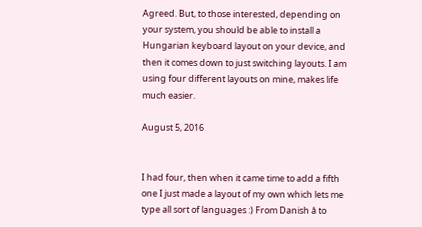Agreed. But, to those interested, depending on your system, you should be able to install a Hungarian keyboard layout on your device, and then it comes down to just switching layouts. I am using four different layouts on mine, makes life much easier.

August 5, 2016


I had four, then when it came time to add a fifth one I just made a layout of my own which lets me type all sort of languages :) From Danish å to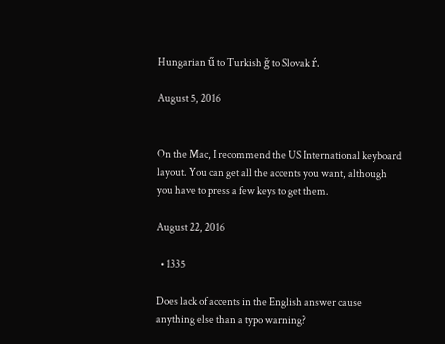Hungarian ű to Turkish ğ to Slovak ŕ.

August 5, 2016


On the Mac, I recommend the US International keyboard layout. You can get all the accents you want, although you have to press a few keys to get them.

August 22, 2016

  • 1335

Does lack of accents in the English answer cause anything else than a typo warning?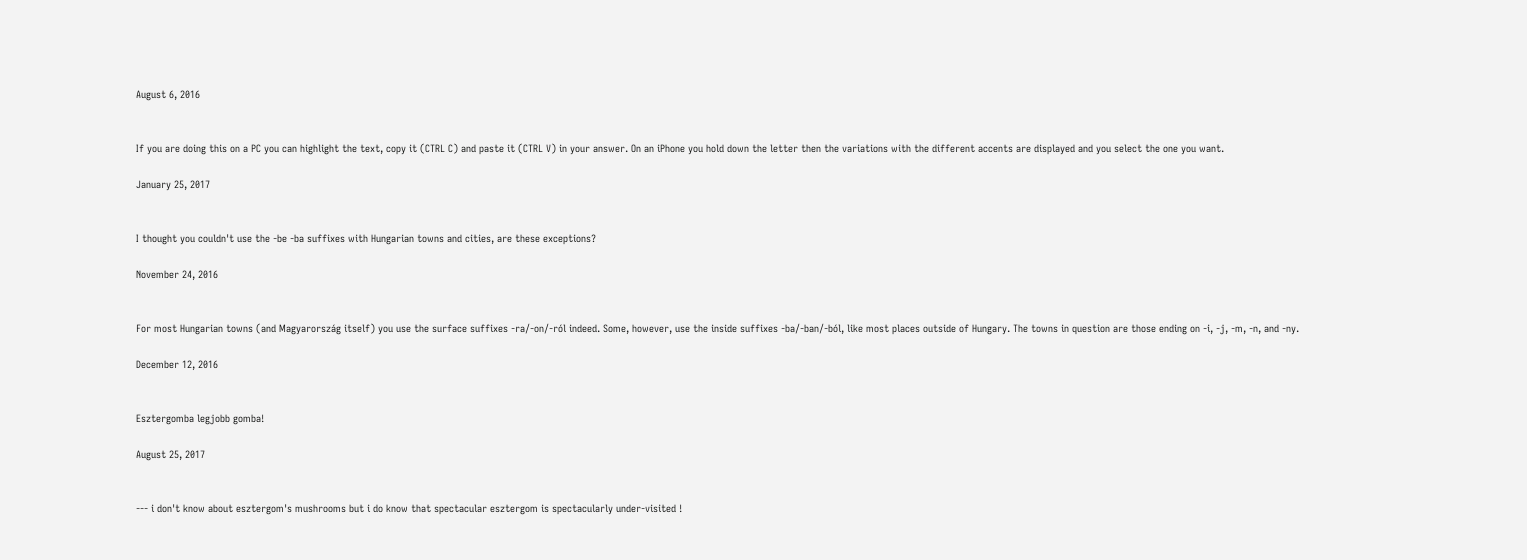August 6, 2016


If you are doing this on a PC you can highlight the text, copy it (CTRL C) and paste it (CTRL V) in your answer. On an iPhone you hold down the letter then the variations with the different accents are displayed and you select the one you want.

January 25, 2017


I thought you couldn't use the -be -ba suffixes with Hungarian towns and cities, are these exceptions?

November 24, 2016


For most Hungarian towns (and Magyarország itself) you use the surface suffixes -ra/-on/-ról indeed. Some, however, use the inside suffixes -ba/-ban/-ból, like most places outside of Hungary. The towns in question are those ending on -i, -j, -m, -n, and -ny.

December 12, 2016


Esztergomba legjobb gomba!

August 25, 2017


--- i don't know about esztergom's mushrooms but i do know that spectacular esztergom is spectacularly under-visited !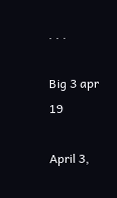. . .

Big 3 apr 19

April 3,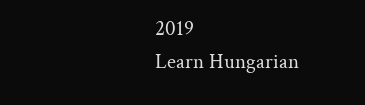2019
Learn Hungarian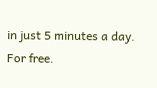in just 5 minutes a day. For free.